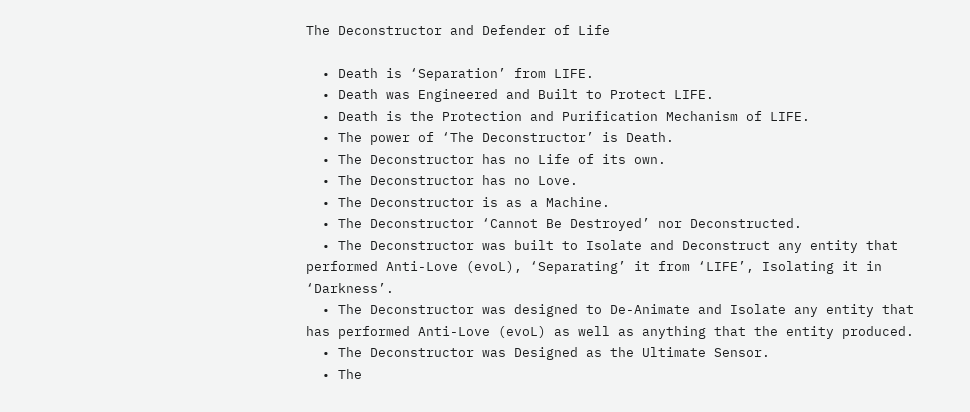The Deconstructor and Defender of Life

  • Death is ‘Separation’ from LIFE.
  • Death was Engineered and Built to Protect LIFE.
  • Death is the Protection and Purification Mechanism of LIFE.
  • The power of ‘The Deconstructor’ is Death.
  • The Deconstructor has no Life of its own.
  • The Deconstructor has no Love.
  • The Deconstructor is as a Machine.
  • The Deconstructor ‘Cannot Be Destroyed’ nor Deconstructed.
  • The Deconstructor was built to Isolate and Deconstruct any entity that performed Anti-Love (evoL), ‘Separating’ it from ‘LIFE’, Isolating it in ‘Darkness’.
  • The Deconstructor was designed to De-Animate and Isolate any entity that has performed Anti-Love (evoL) as well as anything that the entity produced.
  • The Deconstructor was Designed as the Ultimate Sensor.
  • The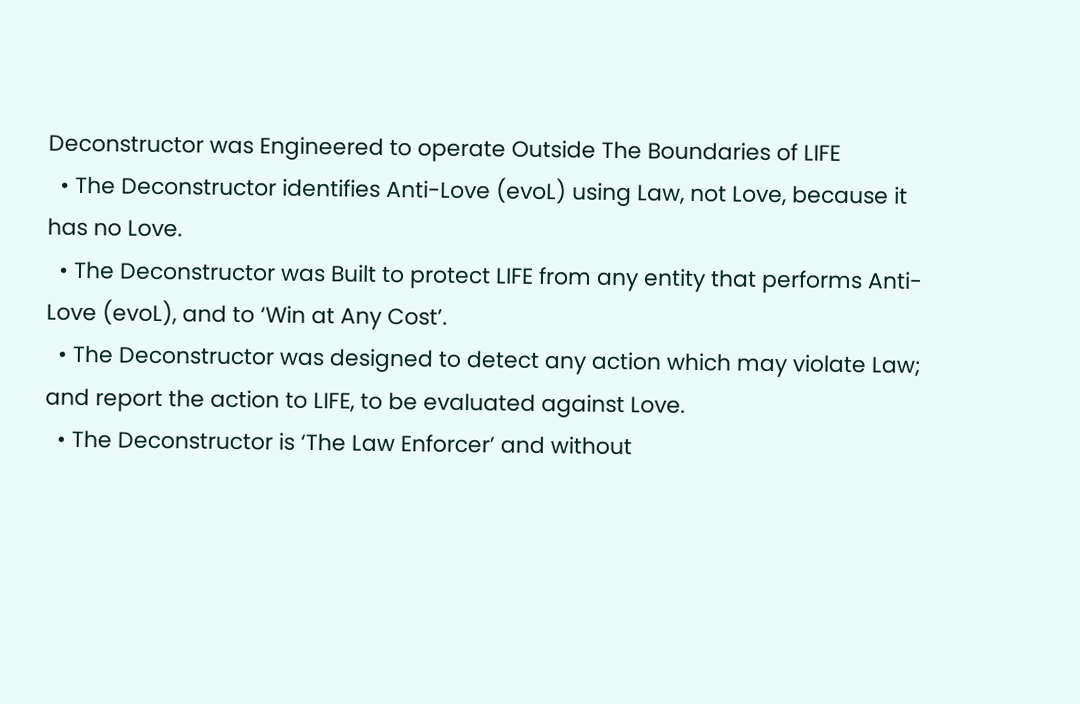Deconstructor was Engineered to operate Outside The Boundaries of LIFE
  • The Deconstructor identifies Anti-Love (evoL) using Law, not Love, because it has no Love.
  • The Deconstructor was Built to protect LIFE from any entity that performs Anti-Love (evoL), and to ‘Win at Any Cost’.
  • The Deconstructor was designed to detect any action which may violate Law; and report the action to LIFE, to be evaluated against Love.
  • The Deconstructor is ‘The Law Enforcer’ and without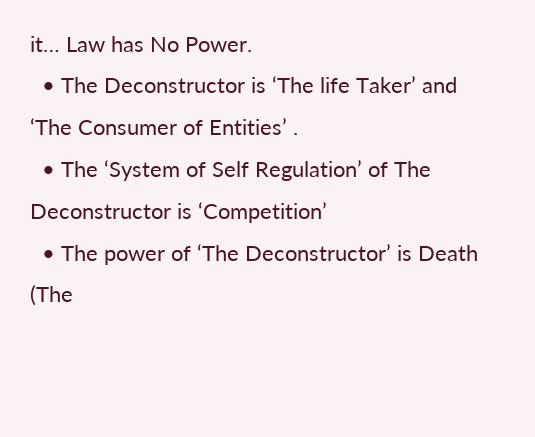it… Law has No Power.
  • The Deconstructor is ‘The life Taker’ and ‘The Consumer of Entities’ .
  • The ‘System of Self Regulation’ of The Deconstructor is ‘Competition’
  • The power of ‘The Deconstructor’ is Death (The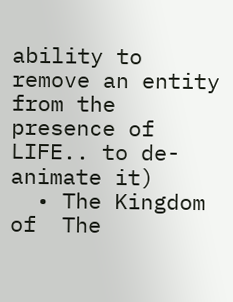ability to remove an entity from the presence of LIFE.. to de-animate it)
  • The Kingdom of  The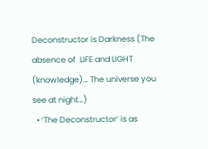Deconstructor is Darkness (The absence of  LIFE and LIGHT (knowledge)… The universe you see at night…)
  • ‘The Deconstructor’ is as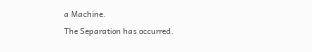a Machine.
The Separation has occurred.